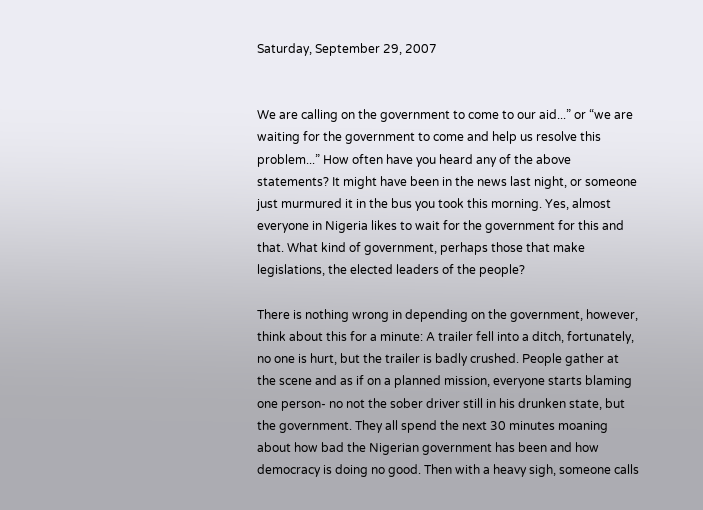Saturday, September 29, 2007


We are calling on the government to come to our aid...” or “we are waiting for the government to come and help us resolve this problem...” How often have you heard any of the above statements? It might have been in the news last night, or someone just murmured it in the bus you took this morning. Yes, almost everyone in Nigeria likes to wait for the government for this and that. What kind of government, perhaps those that make legislations, the elected leaders of the people?

There is nothing wrong in depending on the government, however, think about this for a minute: A trailer fell into a ditch, fortunately, no one is hurt, but the trailer is badly crushed. People gather at the scene and as if on a planned mission, everyone starts blaming one person- no not the sober driver still in his drunken state, but the government. They all spend the next 30 minutes moaning about how bad the Nigerian government has been and how democracy is doing no good. Then with a heavy sigh, someone calls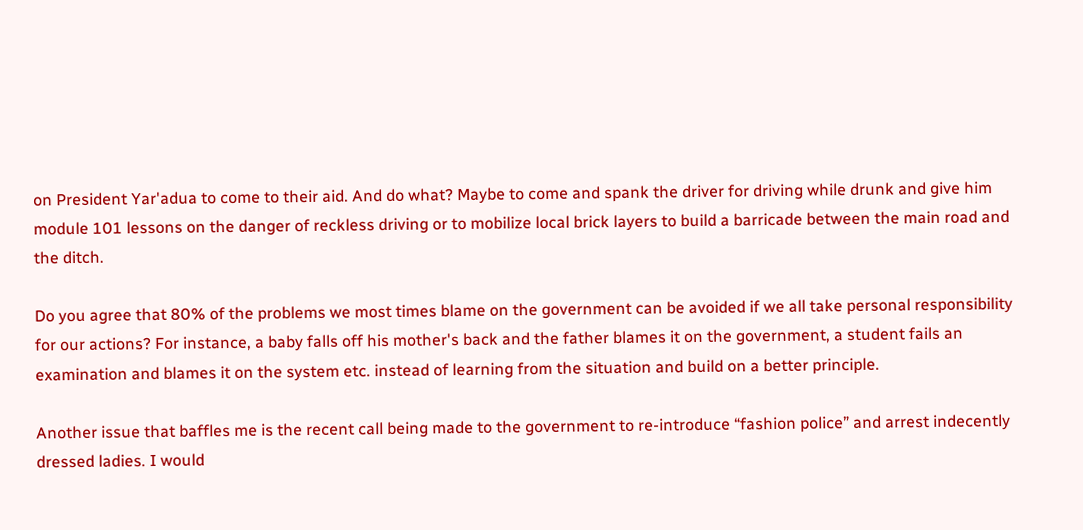on President Yar'adua to come to their aid. And do what? Maybe to come and spank the driver for driving while drunk and give him module 101 lessons on the danger of reckless driving or to mobilize local brick layers to build a barricade between the main road and the ditch.

Do you agree that 80% of the problems we most times blame on the government can be avoided if we all take personal responsibility for our actions? For instance, a baby falls off his mother's back and the father blames it on the government, a student fails an examination and blames it on the system etc. instead of learning from the situation and build on a better principle.

Another issue that baffles me is the recent call being made to the government to re-introduce “fashion police” and arrest indecently dressed ladies. I would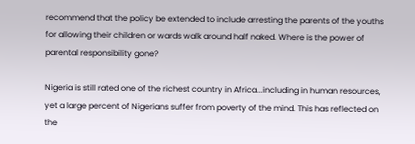recommend that the policy be extended to include arresting the parents of the youths for allowing their children or wards walk around half naked. Where is the power of parental responsibility gone?

Nigeria is still rated one of the richest country in Africa...including in human resources, yet a large percent of Nigerians suffer from poverty of the mind. This has reflected on the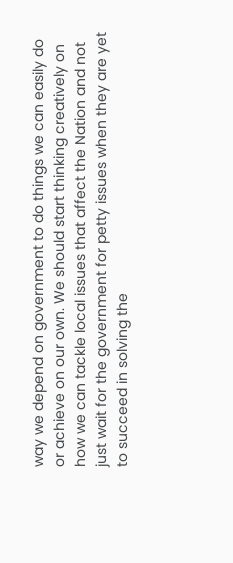way we depend on government to do things we can easily do or achieve on our own. We should start thinking creatively on how we can tackle local issues that affect the Nation and not just wait for the government for petty issues when they are yet to succeed in solving the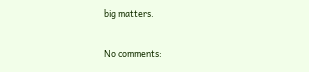big matters.

No comments: